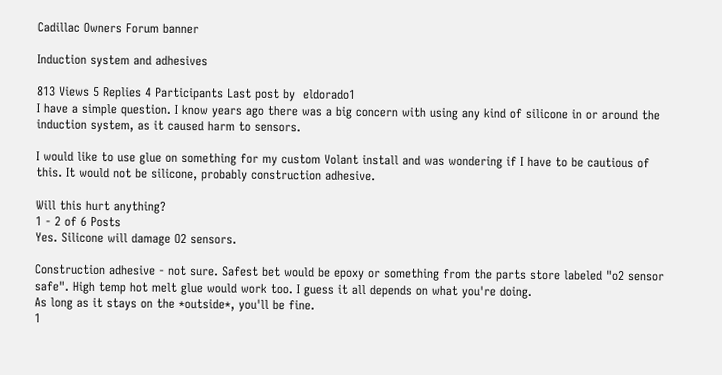Cadillac Owners Forum banner

Induction system and adhesives

813 Views 5 Replies 4 Participants Last post by  eldorado1
I have a simple question. I know years ago there was a big concern with using any kind of silicone in or around the induction system, as it caused harm to sensors.

I would like to use glue on something for my custom Volant install and was wondering if I have to be cautious of this. It would not be silicone, probably construction adhesive.

Will this hurt anything?
1 - 2 of 6 Posts
Yes. Silicone will damage O2 sensors.

Construction adhesive - not sure. Safest bet would be epoxy or something from the parts store labeled "o2 sensor safe". High temp hot melt glue would work too. I guess it all depends on what you're doing.
As long as it stays on the *outside*, you'll be fine.
1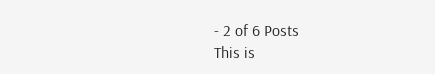- 2 of 6 Posts
This is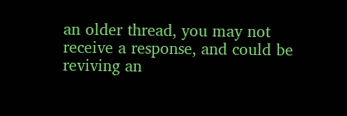an older thread, you may not receive a response, and could be reviving an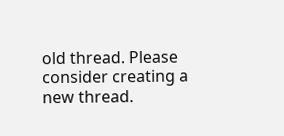old thread. Please consider creating a new thread.